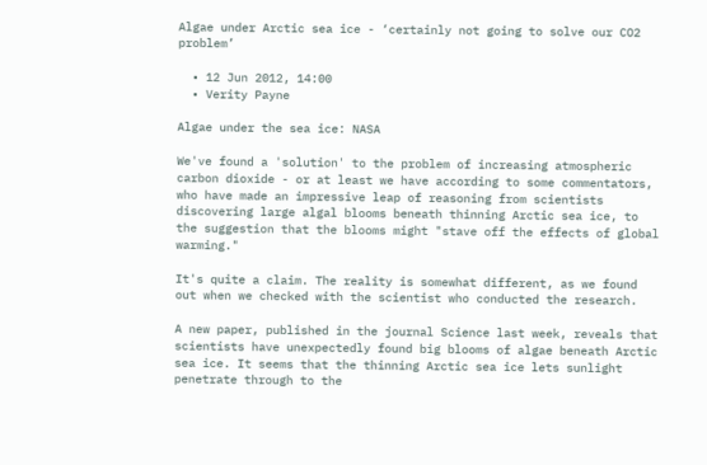Algae under Arctic sea ice - ‘certainly not going to solve our CO2 problem’

  • 12 Jun 2012, 14:00
  • Verity Payne

Algae under the sea ice: NASA

We've found a 'solution' to the problem of increasing atmospheric carbon dioxide - or at least we have according to some commentators, who have made an impressive leap of reasoning from scientists discovering large algal blooms beneath thinning Arctic sea ice, to the suggestion that the blooms might "stave off the effects of global warming."

It's quite a claim. The reality is somewhat different, as we found out when we checked with the scientist who conducted the research.

A new paper, published in the journal Science last week, reveals that scientists have unexpectedly found big blooms of algae beneath Arctic sea ice. It seems that the thinning Arctic sea ice lets sunlight penetrate through to the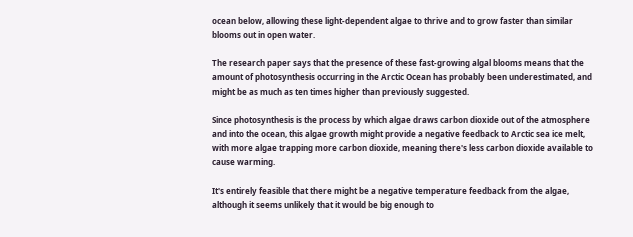ocean below, allowing these light-dependent algae to thrive and to grow faster than similar blooms out in open water.

The research paper says that the presence of these fast-growing algal blooms means that the amount of photosynthesis occurring in the Arctic Ocean has probably been underestimated, and might be as much as ten times higher than previously suggested.

Since photosynthesis is the process by which algae draws carbon dioxide out of the atmosphere and into the ocean, this algae growth might provide a negative feedback to Arctic sea ice melt, with more algae trapping more carbon dioxide, meaning there's less carbon dioxide available to cause warming.

It's entirely feasible that there might be a negative temperature feedback from the algae, although it seems unlikely that it would be big enough to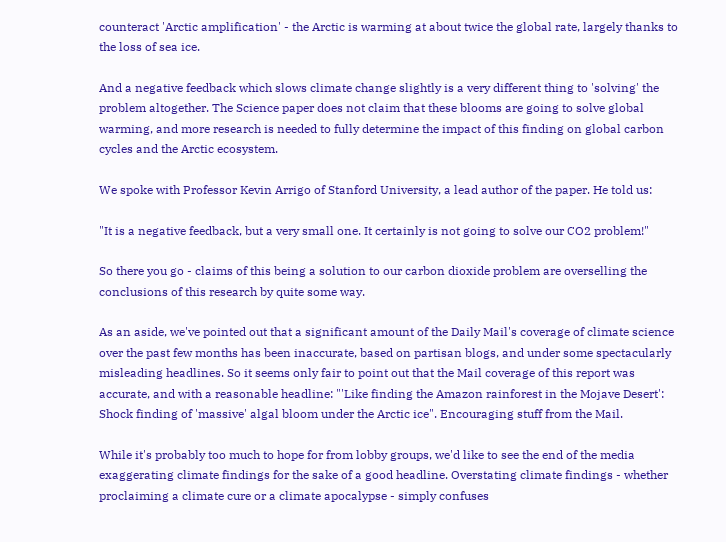counteract 'Arctic amplification' - the Arctic is warming at about twice the global rate, largely thanks to the loss of sea ice.

And a negative feedback which slows climate change slightly is a very different thing to 'solving' the problem altogether. The Science paper does not claim that these blooms are going to solve global warming, and more research is needed to fully determine the impact of this finding on global carbon cycles and the Arctic ecosystem.

We spoke with Professor Kevin Arrigo of Stanford University, a lead author of the paper. He told us:

"It is a negative feedback, but a very small one. It certainly is not going to solve our CO2 problem!"

So there you go - claims of this being a solution to our carbon dioxide problem are overselling the conclusions of this research by quite some way.

As an aside, we've pointed out that a significant amount of the Daily Mail's coverage of climate science over the past few months has been inaccurate, based on partisan blogs, and under some spectacularly misleading headlines. So it seems only fair to point out that the Mail coverage of this report was accurate, and with a reasonable headline: "'Like finding the Amazon rainforest in the Mojave Desert': Shock finding of 'massive' algal bloom under the Arctic ice". Encouraging stuff from the Mail.

While it's probably too much to hope for from lobby groups, we'd like to see the end of the media exaggerating climate findings for the sake of a good headline. Overstating climate findings - whether proclaiming a climate cure or a climate apocalypse - simply confuses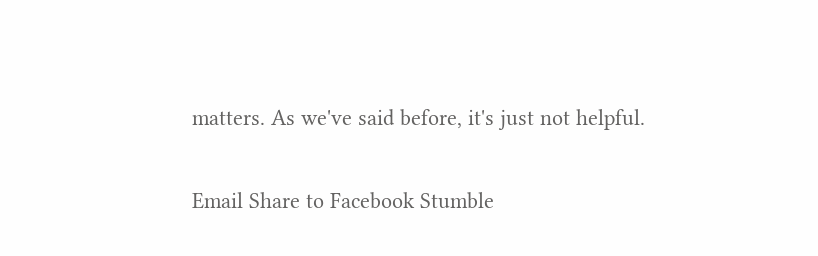matters. As we've said before, it's just not helpful.

Email Share to Facebook Stumble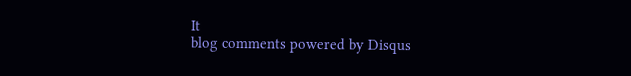It
blog comments powered by Disqus